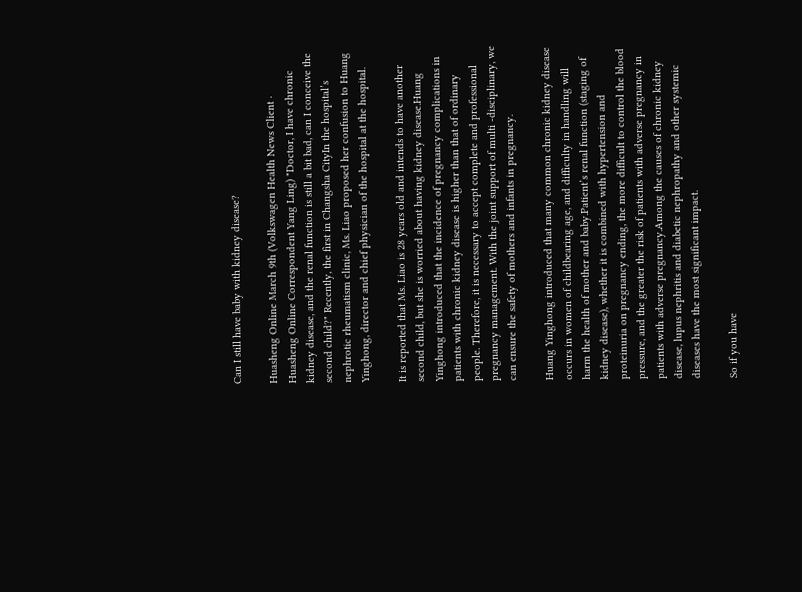Can I still have baby with kidney disease?

Huasheng Online March 9th (Volkswagen Health News Client · Huasheng Online Correspondent Yang Ling) "Doctor, I have chronic kidney disease, and the renal function is still a bit bad, can I conceive the second child?" Recently, the first in Changsha CityIn the hospital’s nephrotic rheumatism clinic, Ms. Liao proposed her confusion to Huang Yinghong, director and chief physician of the hospital at the hospital.

It is reported that Ms. Liao is 28 years old and intends to have another second child, but she is worried about having kidney disease.Huang Yinghong introduced that the incidence of pregnancy complications in patients with chronic kidney disease is higher than that of ordinary people. Therefore, it is necessary to accept complete and professional pregnancy management. With the joint support of multi -disciplinary, we can ensure the safety of mothers and infants in pregnancy.

Huang Yinghong introduced that many common chronic kidney disease occurs in women of childbearing age, and difficulty in handling will harm the health of mother and baby.Patient’s renal function (staging of kidney disease), whether it is combined with hypertension and proteinuria on pregnancy ending, the more difficult to control the blood pressure, and the greater the risk of patients with adverse pregnancy in patients with adverse pregnancy.Among the causes of chronic kidney disease, lupus nephritis and diabetic nephropathy and other systemic diseases have the most significant impact.

So if you have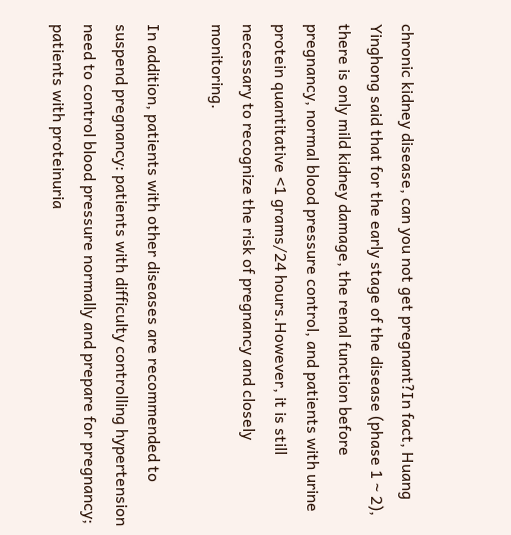chronic kidney disease, can you not get pregnant?In fact, Huang Yinghong said that for the early stage of the disease (phase 1 ~ 2), there is only mild kidney damage, the renal function before pregnancy, normal blood pressure control, and patients with urine protein quantitative <1 grams/24 hours.However, it is still necessary to recognize the risk of pregnancy and closely monitoring.

In addition, patients with other diseases are recommended to suspend pregnancy: patients with difficulty controlling hypertension need to control blood pressure normally and prepare for pregnancy; patients with proteinuria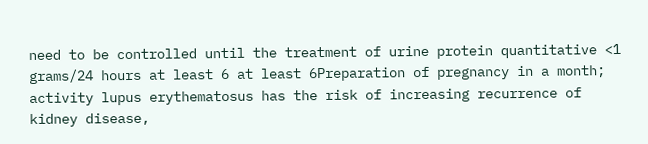need to be controlled until the treatment of urine protein quantitative <1 grams/24 hours at least 6 at least 6Preparation of pregnancy in a month; activity lupus erythematosus has the risk of increasing recurrence of kidney disease,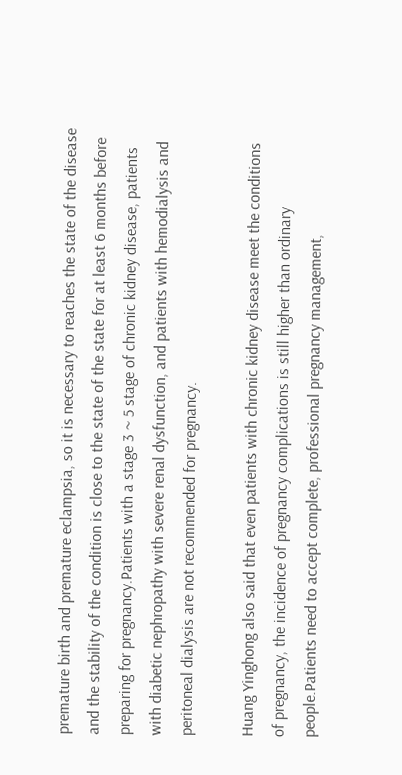premature birth and premature eclampsia, so it is necessary to reaches the state of the disease and the stability of the condition is close to the state of the state for at least 6 months before preparing for pregnancy.Patients with a stage 3 ~ 5 stage of chronic kidney disease, patients with diabetic nephropathy with severe renal dysfunction, and patients with hemodialysis and peritoneal dialysis are not recommended for pregnancy.

Huang Yinghong also said that even patients with chronic kidney disease meet the conditions of pregnancy, the incidence of pregnancy complications is still higher than ordinary people.Patients need to accept complete, professional pregnancy management,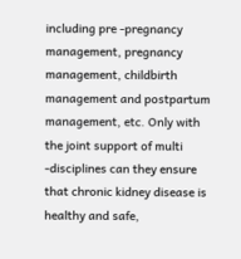including pre -pregnancy management, pregnancy management, childbirth management and postpartum management, etc. Only with the joint support of multi -disciplines can they ensure that chronic kidney disease is healthy and safe,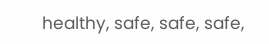healthy, safe, safe, safe,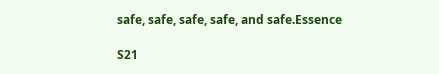safe, safe, safe, safe, and safe.Essence

S21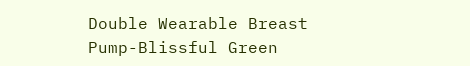Double Wearable Breast Pump-Blissful Green